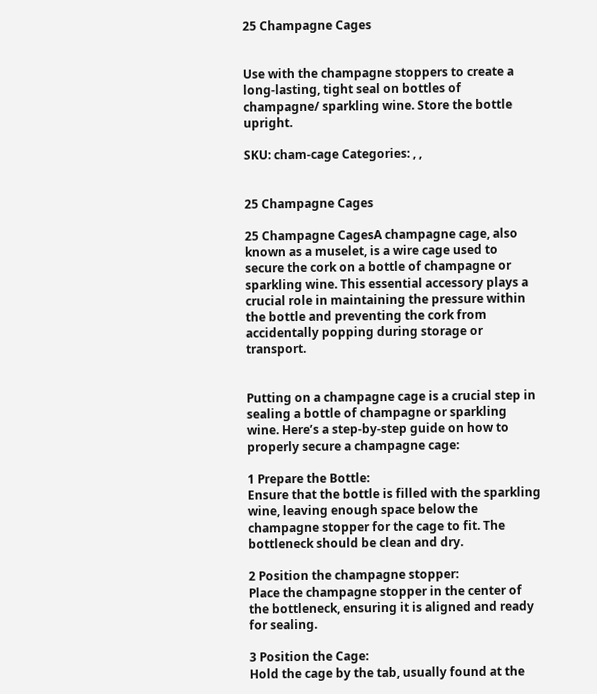25 Champagne Cages


Use with the champagne stoppers to create a long-lasting, tight seal on bottles of champagne/ sparkling wine. Store the bottle upright.

SKU: cham-cage Categories: , ,


25 Champagne Cages

25 Champagne CagesA champagne cage, also known as a muselet, is a wire cage used to secure the cork on a bottle of champagne or sparkling wine. This essential accessory plays a crucial role in maintaining the pressure within the bottle and preventing the cork from accidentally popping during storage or transport.


Putting on a champagne cage is a crucial step in sealing a bottle of champagne or sparkling wine. Here’s a step-by-step guide on how to properly secure a champagne cage:

1 Prepare the Bottle:
Ensure that the bottle is filled with the sparkling wine, leaving enough space below the champagne stopper for the cage to fit. The bottleneck should be clean and dry.

2 Position the champagne stopper:
Place the champagne stopper in the center of the bottleneck, ensuring it is aligned and ready for sealing.

3 Position the Cage:
Hold the cage by the tab, usually found at the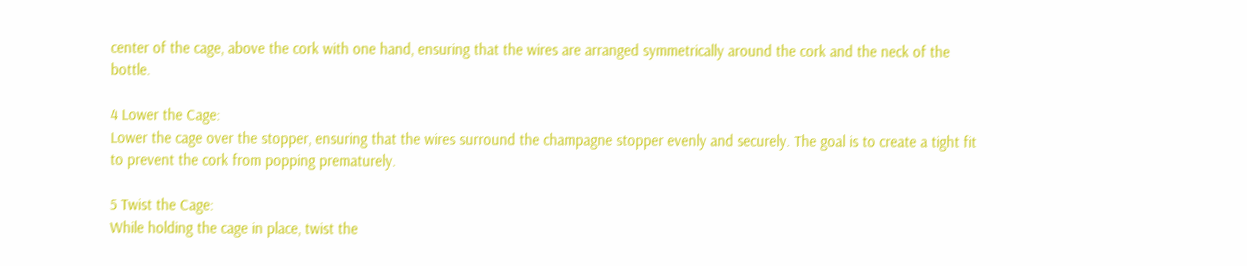center of the cage, above the cork with one hand, ensuring that the wires are arranged symmetrically around the cork and the neck of the bottle.

4 Lower the Cage:
Lower the cage over the stopper, ensuring that the wires surround the champagne stopper evenly and securely. The goal is to create a tight fit to prevent the cork from popping prematurely.

5 Twist the Cage:
While holding the cage in place, twist the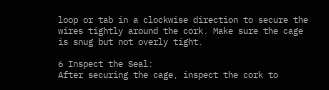loop or tab in a clockwise direction to secure the wires tightly around the cork. Make sure the cage is snug but not overly tight.

6 Inspect the Seal:
After securing the cage, inspect the cork to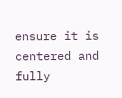ensure it is centered and fully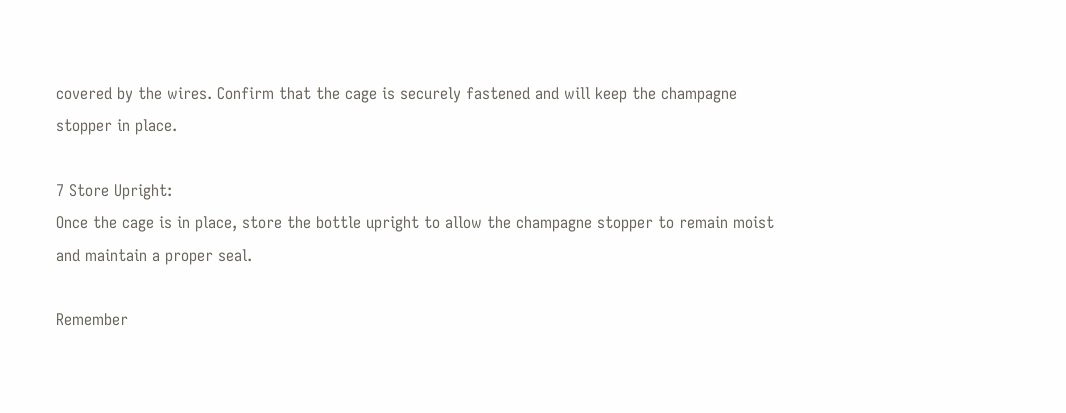covered by the wires. Confirm that the cage is securely fastened and will keep the champagne stopper in place.

7 Store Upright:
Once the cage is in place, store the bottle upright to allow the champagne stopper to remain moist and maintain a proper seal.

Remember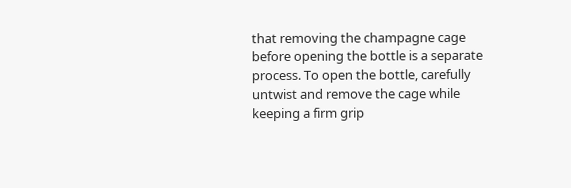that removing the champagne cage before opening the bottle is a separate process. To open the bottle, carefully untwist and remove the cage while keeping a firm grip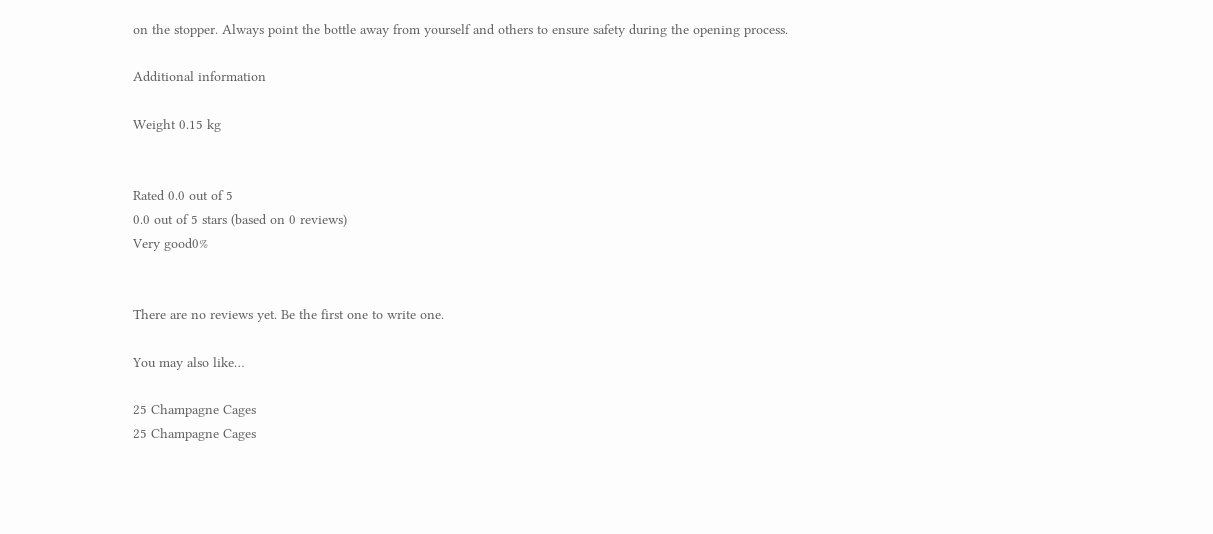on the stopper. Always point the bottle away from yourself and others to ensure safety during the opening process.

Additional information

Weight 0.15 kg


Rated 0.0 out of 5
0.0 out of 5 stars (based on 0 reviews)
Very good0%


There are no reviews yet. Be the first one to write one.

You may also like…

25 Champagne Cages
25 Champagne Cages